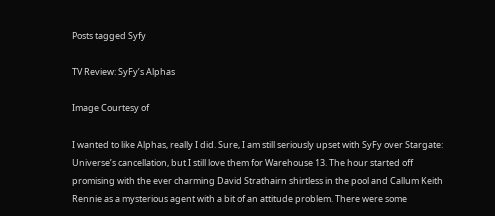Posts tagged Syfy

TV Review: SyFy’s Alphas

Image Courtesy of

I wanted to like Alphas, really I did. Sure, I am still seriously upset with SyFy over Stargate: Universe’s cancellation, but I still love them for Warehouse 13. The hour started off promising with the ever charming David Strathairn shirtless in the pool and Callum Keith Rennie as a mysterious agent with a bit of an attitude problem. There were some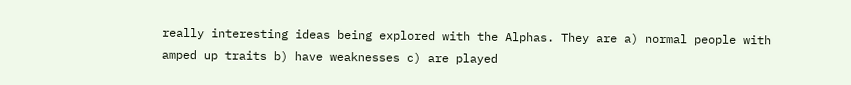really interesting ideas being explored with the Alphas. They are a) normal people with amped up traits b) have weaknesses c) are played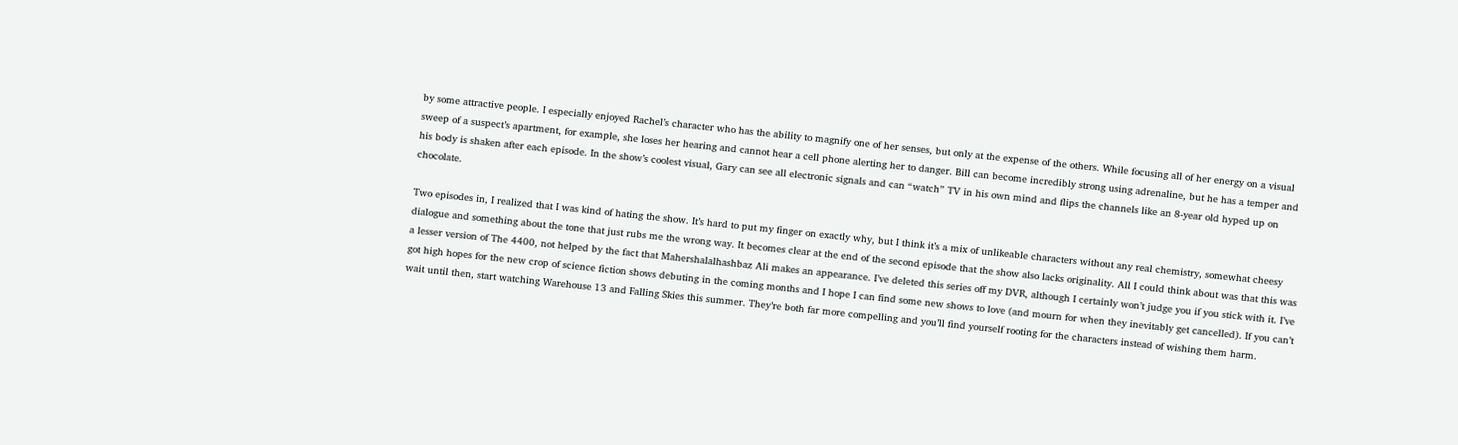by some attractive people. I especially enjoyed Rachel’s character who has the ability to magnify one of her senses, but only at the expense of the others. While focusing all of her energy on a visual sweep of a suspect’s apartment, for example, she loses her hearing and cannot hear a cell phone alerting her to danger. Bill can become incredibly strong using adrenaline, but he has a temper and his body is shaken after each episode. In the show’s coolest visual, Gary can see all electronic signals and can “watch” TV in his own mind and flips the channels like an 8-year old hyped up on chocolate.

Two episodes in, I realized that I was kind of hating the show. It’s hard to put my finger on exactly why, but I think it’s a mix of unlikeable characters without any real chemistry, somewhat cheesy dialogue and something about the tone that just rubs me the wrong way. It becomes clear at the end of the second episode that the show also lacks originality. All I could think about was that this was a lesser version of The 4400, not helped by the fact that Mahershalalhashbaz Ali makes an appearance. I’ve deleted this series off my DVR, although I certainly won’t judge you if you stick with it. I’ve got high hopes for the new crop of science fiction shows debuting in the coming months and I hope I can find some new shows to love (and mourn for when they inevitably get cancelled). If you can’t wait until then, start watching Warehouse 13 and Falling Skies this summer. They’re both far more compelling and you’ll find yourself rooting for the characters instead of wishing them harm.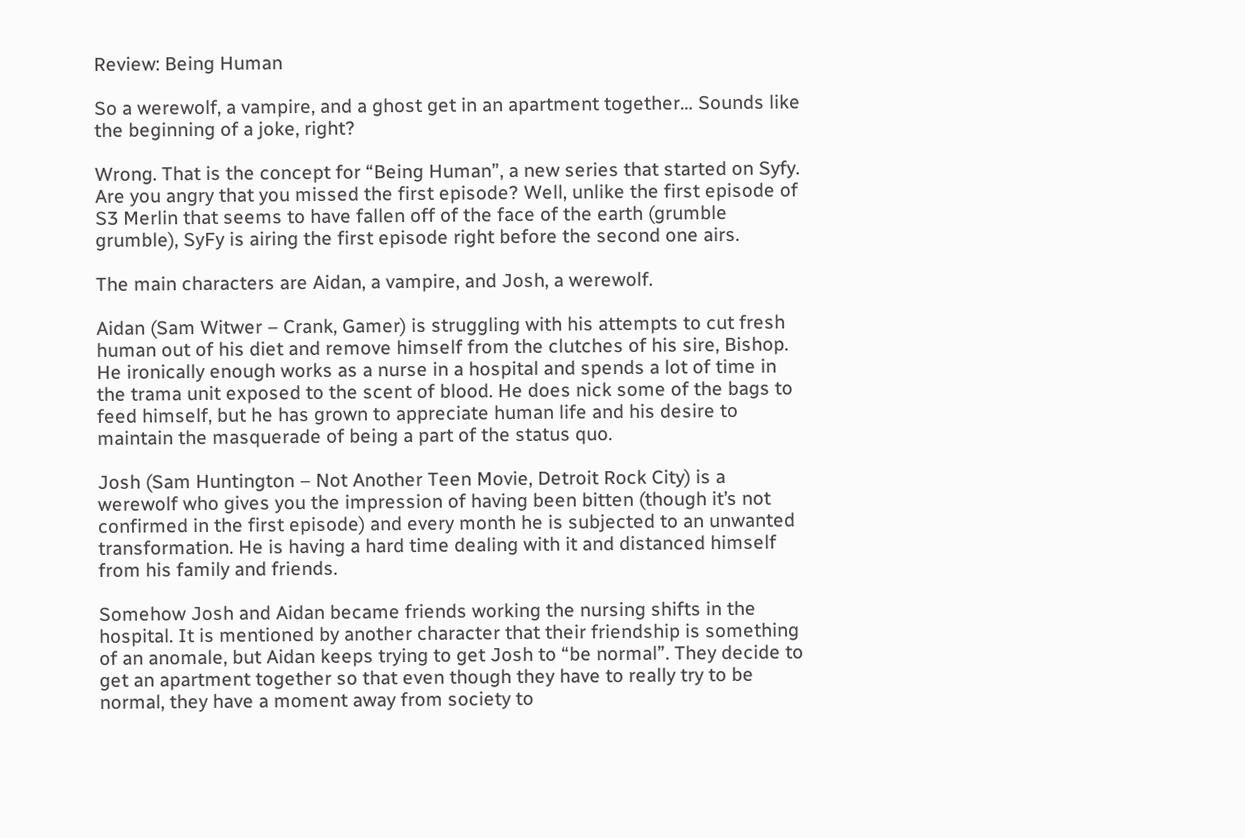Review: Being Human

So a werewolf, a vampire, and a ghost get in an apartment together… Sounds like the beginning of a joke, right?

Wrong. That is the concept for “Being Human”, a new series that started on Syfy. Are you angry that you missed the first episode? Well, unlike the first episode of S3 Merlin that seems to have fallen off of the face of the earth (grumble grumble), SyFy is airing the first episode right before the second one airs.

The main characters are Aidan, a vampire, and Josh, a werewolf.

Aidan (Sam Witwer – Crank, Gamer) is struggling with his attempts to cut fresh human out of his diet and remove himself from the clutches of his sire, Bishop. He ironically enough works as a nurse in a hospital and spends a lot of time in the trama unit exposed to the scent of blood. He does nick some of the bags to feed himself, but he has grown to appreciate human life and his desire to maintain the masquerade of being a part of the status quo.

Josh (Sam Huntington – Not Another Teen Movie, Detroit Rock City) is a werewolf who gives you the impression of having been bitten (though it’s not confirmed in the first episode) and every month he is subjected to an unwanted transformation. He is having a hard time dealing with it and distanced himself from his family and friends.

Somehow Josh and Aidan became friends working the nursing shifts in the hospital. It is mentioned by another character that their friendship is something of an anomale, but Aidan keeps trying to get Josh to “be normal”. They decide to get an apartment together so that even though they have to really try to be normal, they have a moment away from society to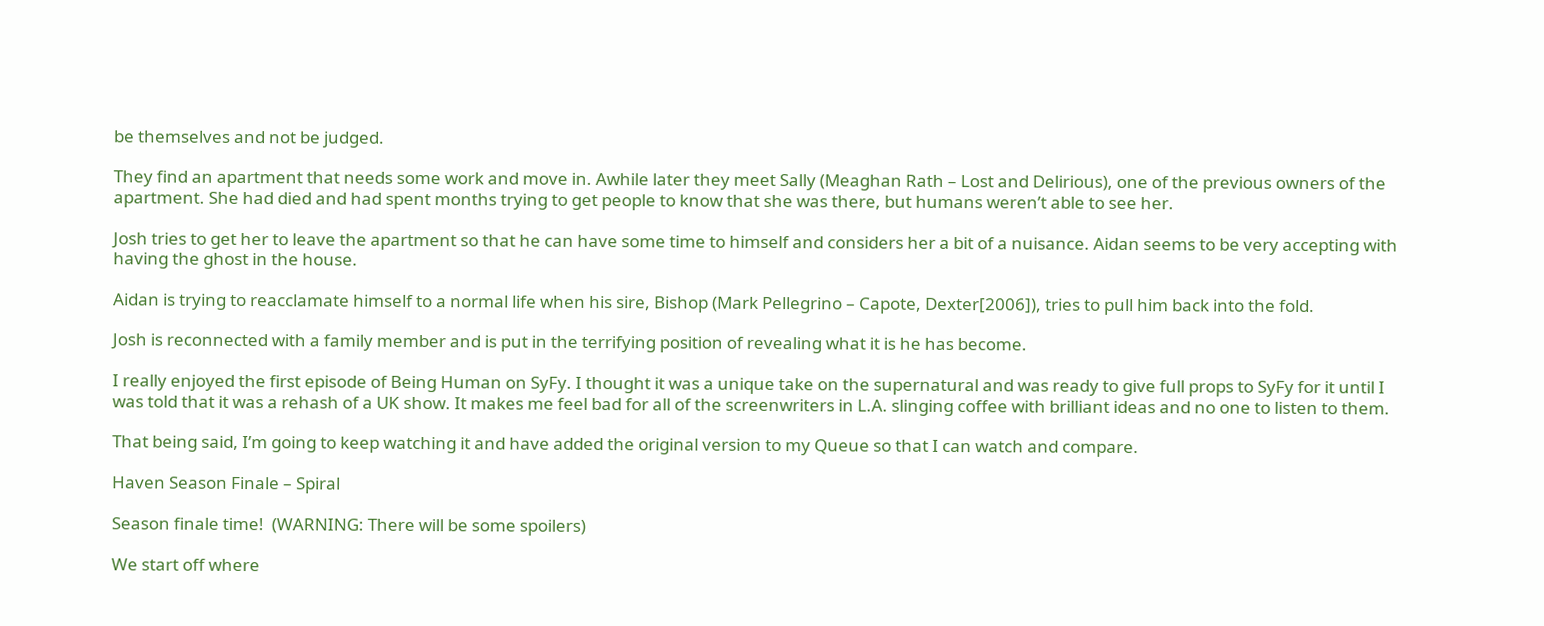be themselves and not be judged.

They find an apartment that needs some work and move in. Awhile later they meet Sally (Meaghan Rath – Lost and Delirious), one of the previous owners of the apartment. She had died and had spent months trying to get people to know that she was there, but humans weren’t able to see her.

Josh tries to get her to leave the apartment so that he can have some time to himself and considers her a bit of a nuisance. Aidan seems to be very accepting with having the ghost in the house.

Aidan is trying to reacclamate himself to a normal life when his sire, Bishop (Mark Pellegrino – Capote, Dexter[2006]), tries to pull him back into the fold.

Josh is reconnected with a family member and is put in the terrifying position of revealing what it is he has become.

I really enjoyed the first episode of Being Human on SyFy. I thought it was a unique take on the supernatural and was ready to give full props to SyFy for it until I was told that it was a rehash of a UK show. It makes me feel bad for all of the screenwriters in L.A. slinging coffee with brilliant ideas and no one to listen to them.

That being said, I’m going to keep watching it and have added the original version to my Queue so that I can watch and compare.

Haven Season Finale – Spiral

Season finale time!  (WARNING: There will be some spoilers)

We start off where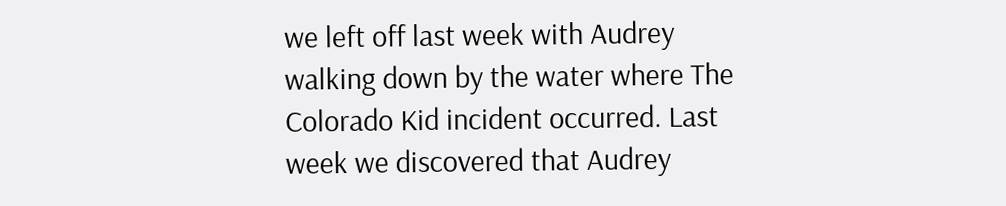we left off last week with Audrey walking down by the water where The Colorado Kid incident occurred. Last week we discovered that Audrey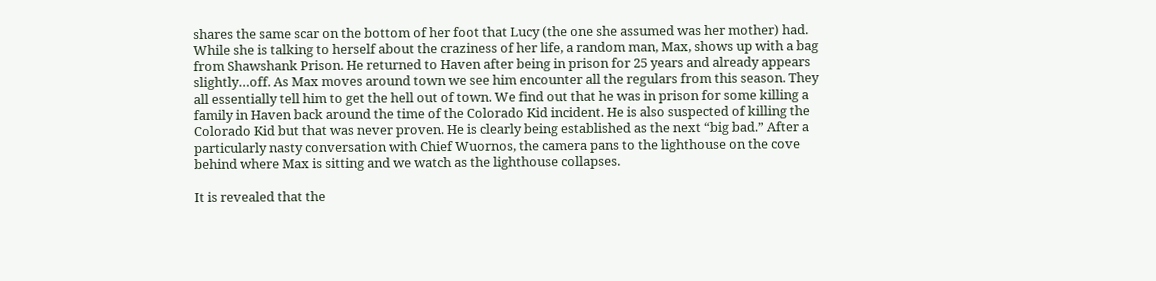shares the same scar on the bottom of her foot that Lucy (the one she assumed was her mother) had. While she is talking to herself about the craziness of her life, a random man, Max, shows up with a bag from Shawshank Prison. He returned to Haven after being in prison for 25 years and already appears slightly…off. As Max moves around town we see him encounter all the regulars from this season. They all essentially tell him to get the hell out of town. We find out that he was in prison for some killing a family in Haven back around the time of the Colorado Kid incident. He is also suspected of killing the Colorado Kid but that was never proven. He is clearly being established as the next “big bad.” After a particularly nasty conversation with Chief Wuornos, the camera pans to the lighthouse on the cove behind where Max is sitting and we watch as the lighthouse collapses.

It is revealed that the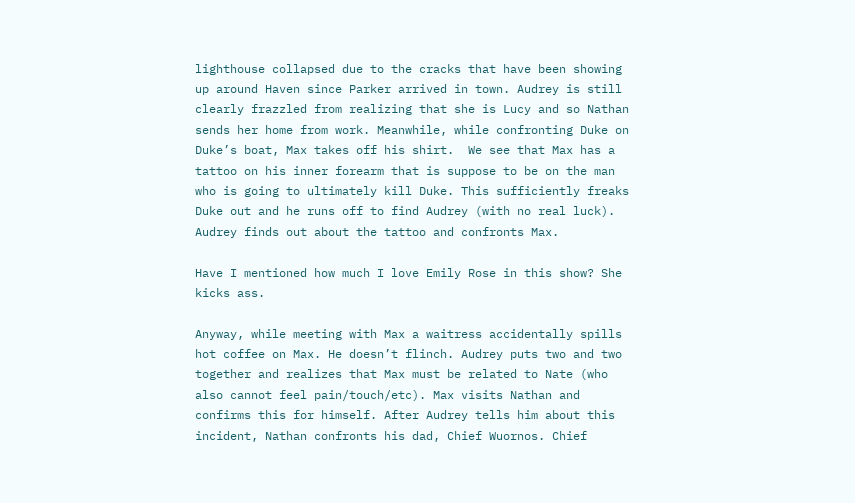lighthouse collapsed due to the cracks that have been showing up around Haven since Parker arrived in town. Audrey is still clearly frazzled from realizing that she is Lucy and so Nathan sends her home from work. Meanwhile, while confronting Duke on Duke’s boat, Max takes off his shirt.  We see that Max has a tattoo on his inner forearm that is suppose to be on the man who is going to ultimately kill Duke. This sufficiently freaks Duke out and he runs off to find Audrey (with no real luck). Audrey finds out about the tattoo and confronts Max.

Have I mentioned how much I love Emily Rose in this show? She kicks ass.

Anyway, while meeting with Max a waitress accidentally spills hot coffee on Max. He doesn’t flinch. Audrey puts two and two together and realizes that Max must be related to Nate (who also cannot feel pain/touch/etc). Max visits Nathan and confirms this for himself. After Audrey tells him about this incident, Nathan confronts his dad, Chief Wuornos. Chief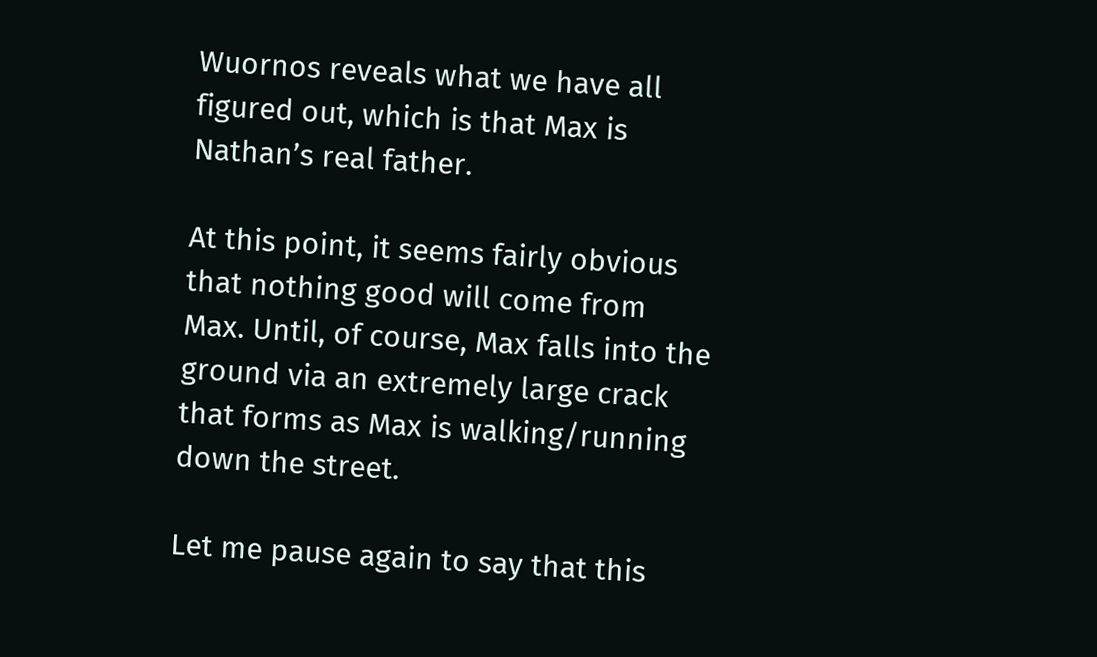Wuornos reveals what we have all figured out, which is that Max is Nathan’s real father.

At this point, it seems fairly obvious that nothing good will come from Max. Until, of course, Max falls into the ground via an extremely large crack that forms as Max is walking/running down the street.

Let me pause again to say that this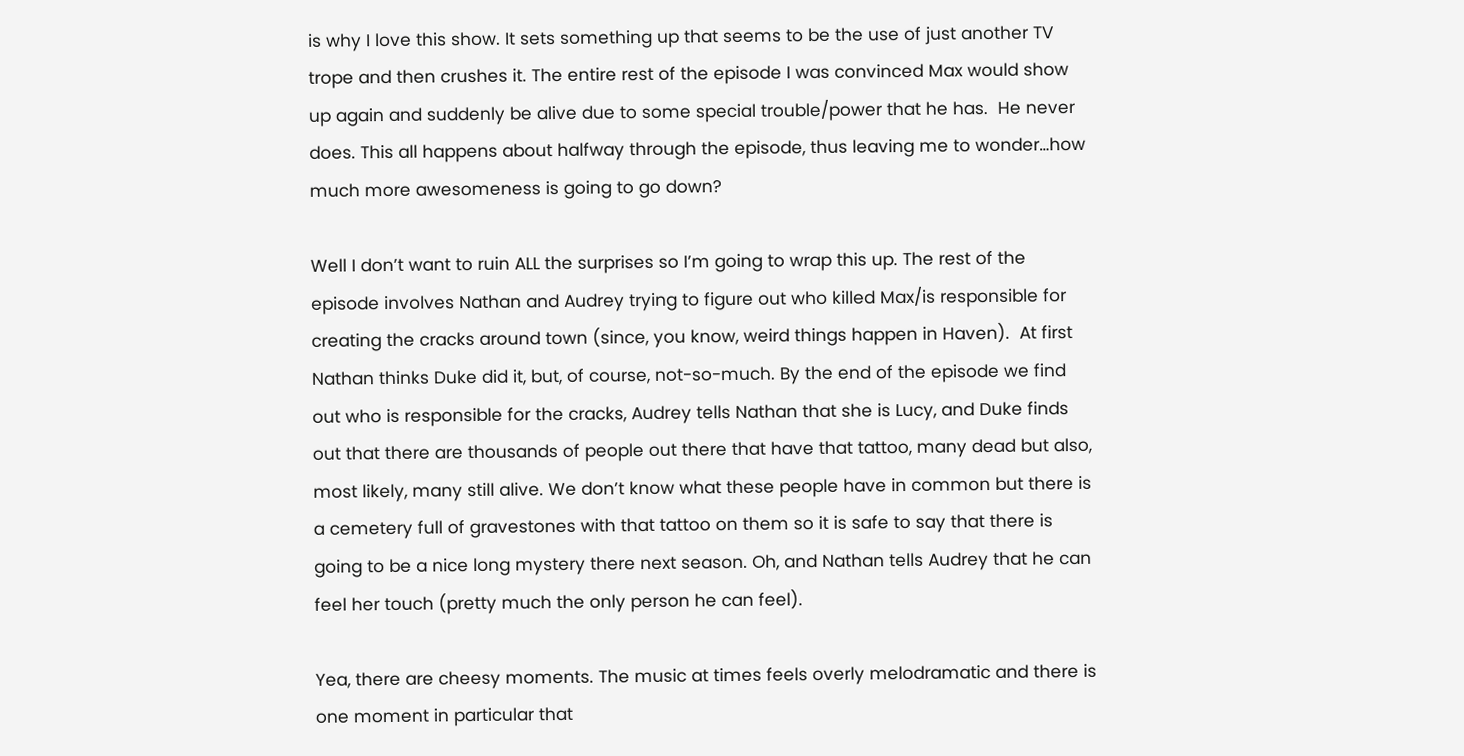is why I love this show. It sets something up that seems to be the use of just another TV trope and then crushes it. The entire rest of the episode I was convinced Max would show up again and suddenly be alive due to some special trouble/power that he has.  He never does. This all happens about halfway through the episode, thus leaving me to wonder…how much more awesomeness is going to go down?

Well I don’t want to ruin ALL the surprises so I’m going to wrap this up. The rest of the episode involves Nathan and Audrey trying to figure out who killed Max/is responsible for creating the cracks around town (since, you know, weird things happen in Haven).  At first Nathan thinks Duke did it, but, of course, not-so-much. By the end of the episode we find out who is responsible for the cracks, Audrey tells Nathan that she is Lucy, and Duke finds out that there are thousands of people out there that have that tattoo, many dead but also, most likely, many still alive. We don’t know what these people have in common but there is a cemetery full of gravestones with that tattoo on them so it is safe to say that there is going to be a nice long mystery there next season. Oh, and Nathan tells Audrey that he can feel her touch (pretty much the only person he can feel).

Yea, there are cheesy moments. The music at times feels overly melodramatic and there is one moment in particular that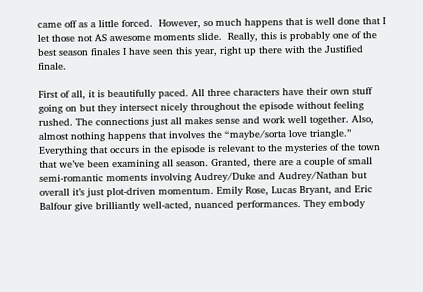came off as a little forced.  However, so much happens that is well done that I let those not AS awesome moments slide.  Really, this is probably one of the best season finales I have seen this year, right up there with the Justified finale.

First of all, it is beautifully paced. All three characters have their own stuff going on but they intersect nicely throughout the episode without feeling rushed. The connections just all makes sense and work well together. Also, almost nothing happens that involves the “maybe/sorta love triangle.” Everything that occurs in the episode is relevant to the mysteries of the town that we’ve been examining all season. Granted, there are a couple of small semi-romantic moments involving Audrey/Duke and Audrey/Nathan but overall it’s just plot-driven momentum. Emily Rose, Lucas Bryant, and Eric Balfour give brilliantly well-acted, nuanced performances. They embody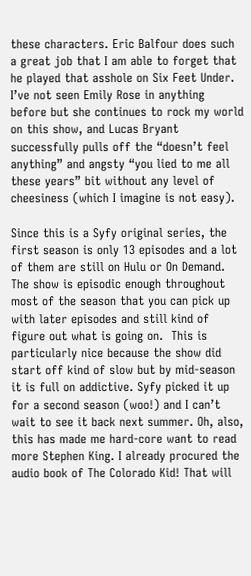these characters. Eric Balfour does such a great job that I am able to forget that he played that asshole on Six Feet Under. I’ve not seen Emily Rose in anything before but she continues to rock my world on this show, and Lucas Bryant successfully pulls off the “doesn’t feel anything” and angsty “you lied to me all these years” bit without any level of cheesiness (which I imagine is not easy).

Since this is a Syfy original series, the first season is only 13 episodes and a lot of them are still on Hulu or On Demand. The show is episodic enough throughout most of the season that you can pick up with later episodes and still kind of figure out what is going on.  This is particularly nice because the show did start off kind of slow but by mid-season it is full on addictive. Syfy picked it up for a second season (woo!) and I can’t wait to see it back next summer. Oh, also, this has made me hard-core want to read more Stephen King. I already procured the audio book of The Colorado Kid! That will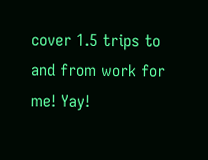cover 1.5 trips to and from work for me! Yay!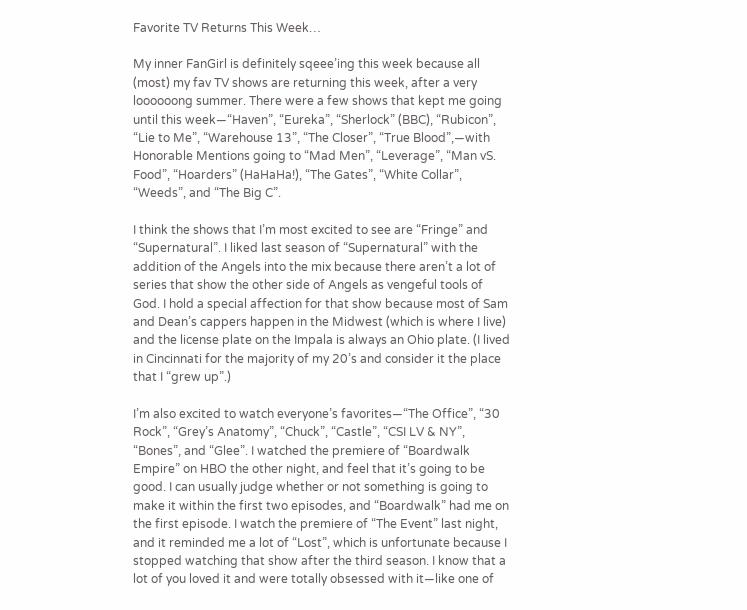Favorite TV Returns This Week…

My inner FanGirl is definitely sqeee’ing this week because all (most) my fav TV shows are returning this week, after a very loooooong summer. There were a few shows that kept me going until this week—“Haven”, “Eureka”, “Sherlock” (BBC), “Rubicon”, “Lie to Me”, “Warehouse 13”, “The Closer”, “True Blood”,—with Honorable Mentions going to “Mad Men”, “Leverage”, “Man vS. Food”, “Hoarders” (HaHaHa!), “The Gates”, “White Collar”, “Weeds”, and “The Big C”.

I think the shows that I’m most excited to see are “Fringe” and “Supernatural”. I liked last season of “Supernatural” with the addition of the Angels into the mix because there aren’t a lot of series that show the other side of Angels as vengeful tools of God. I hold a special affection for that show because most of Sam and Dean’s cappers happen in the Midwest (which is where I live) and the license plate on the Impala is always an Ohio plate. (I lived in Cincinnati for the majority of my 20’s and consider it the place that I “grew up”.)

I’m also excited to watch everyone’s favorites—“The Office”, “30 Rock”, “Grey’s Anatomy”, “Chuck”, “Castle”, “CSI LV & NY”, “Bones”, and “Glee”. I watched the premiere of “Boardwalk Empire” on HBO the other night, and feel that it’s going to be good. I can usually judge whether or not something is going to make it within the first two episodes, and “Boardwalk” had me on the first episode. I watch the premiere of “The Event” last night, and it reminded me a lot of “Lost”, which is unfortunate because I stopped watching that show after the third season. I know that a lot of you loved it and were totally obsessed with it—like one of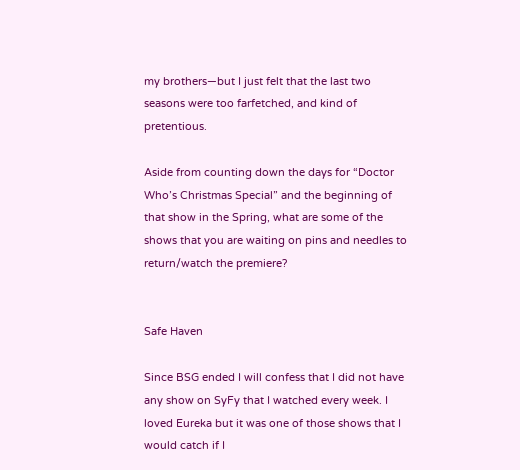my brothers—but I just felt that the last two seasons were too farfetched, and kind of pretentious.

Aside from counting down the days for “Doctor Who’s Christmas Special” and the beginning of that show in the Spring, what are some of the shows that you are waiting on pins and needles to return/watch the premiere?


Safe Haven

Since BSG ended I will confess that I did not have any show on SyFy that I watched every week. I loved Eureka but it was one of those shows that I would catch if I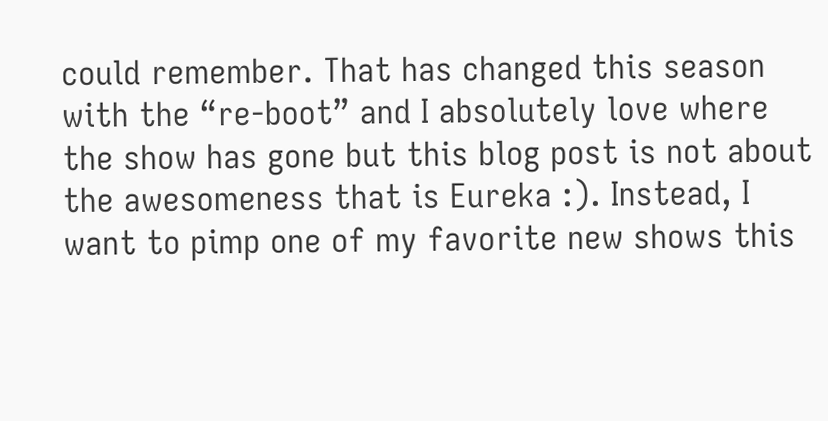could remember. That has changed this season with the “re-boot” and I absolutely love where the show has gone but this blog post is not about the awesomeness that is Eureka :). Instead, I want to pimp one of my favorite new shows this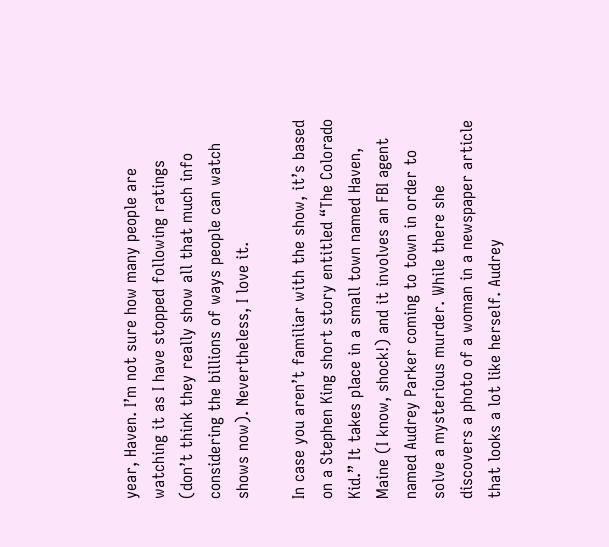year, Haven. I’m not sure how many people are watching it as I have stopped following ratings (don’t think they really show all that much info considering the billions of ways people can watch shows now). Nevertheless, I love it.

In case you aren’t familiar with the show, it’s based on a Stephen King short story entitled “The Colorado Kid.” It takes place in a small town named Haven, Maine (I know, shock!) and it involves an FBI agent named Audrey Parker coming to town in order to solve a mysterious murder. While there she discovers a photo of a woman in a newspaper article that looks a lot like herself. Audrey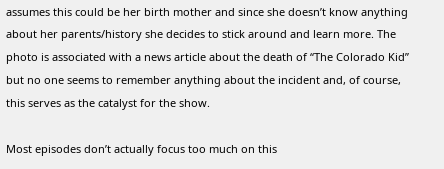assumes this could be her birth mother and since she doesn’t know anything about her parents/history she decides to stick around and learn more. The photo is associated with a news article about the death of “The Colorado Kid” but no one seems to remember anything about the incident and, of course, this serves as the catalyst for the show.

Most episodes don’t actually focus too much on this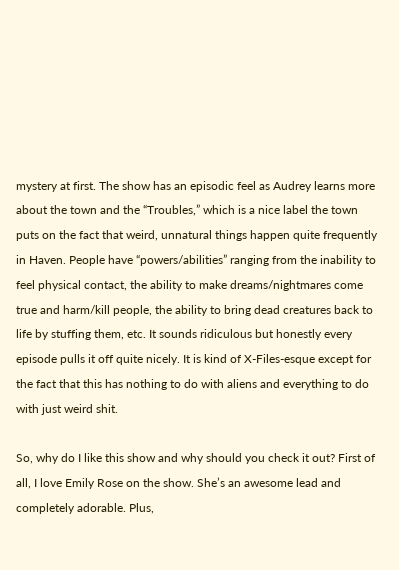mystery at first. The show has an episodic feel as Audrey learns more about the town and the “Troubles,” which is a nice label the town puts on the fact that weird, unnatural things happen quite frequently in Haven. People have “powers/abilities” ranging from the inability to feel physical contact, the ability to make dreams/nightmares come true and harm/kill people, the ability to bring dead creatures back to life by stuffing them, etc. It sounds ridiculous but honestly every episode pulls it off quite nicely. It is kind of X-Files-esque except for the fact that this has nothing to do with aliens and everything to do with just weird shit.

So, why do I like this show and why should you check it out? First of all, I love Emily Rose on the show. She’s an awesome lead and completely adorable. Plus,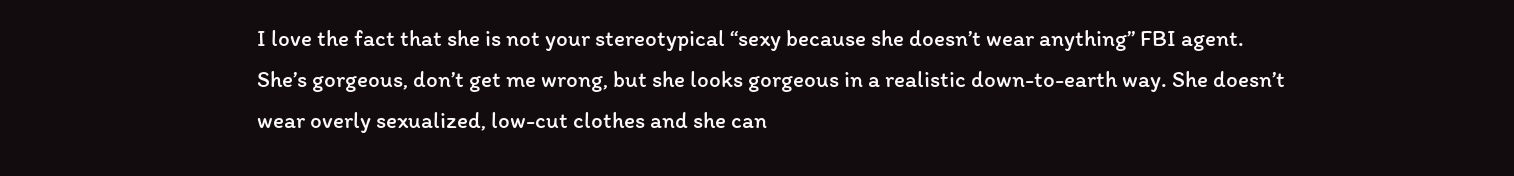I love the fact that she is not your stereotypical “sexy because she doesn’t wear anything” FBI agent. She’s gorgeous, don’t get me wrong, but she looks gorgeous in a realistic down-to-earth way. She doesn’t wear overly sexualized, low-cut clothes and she can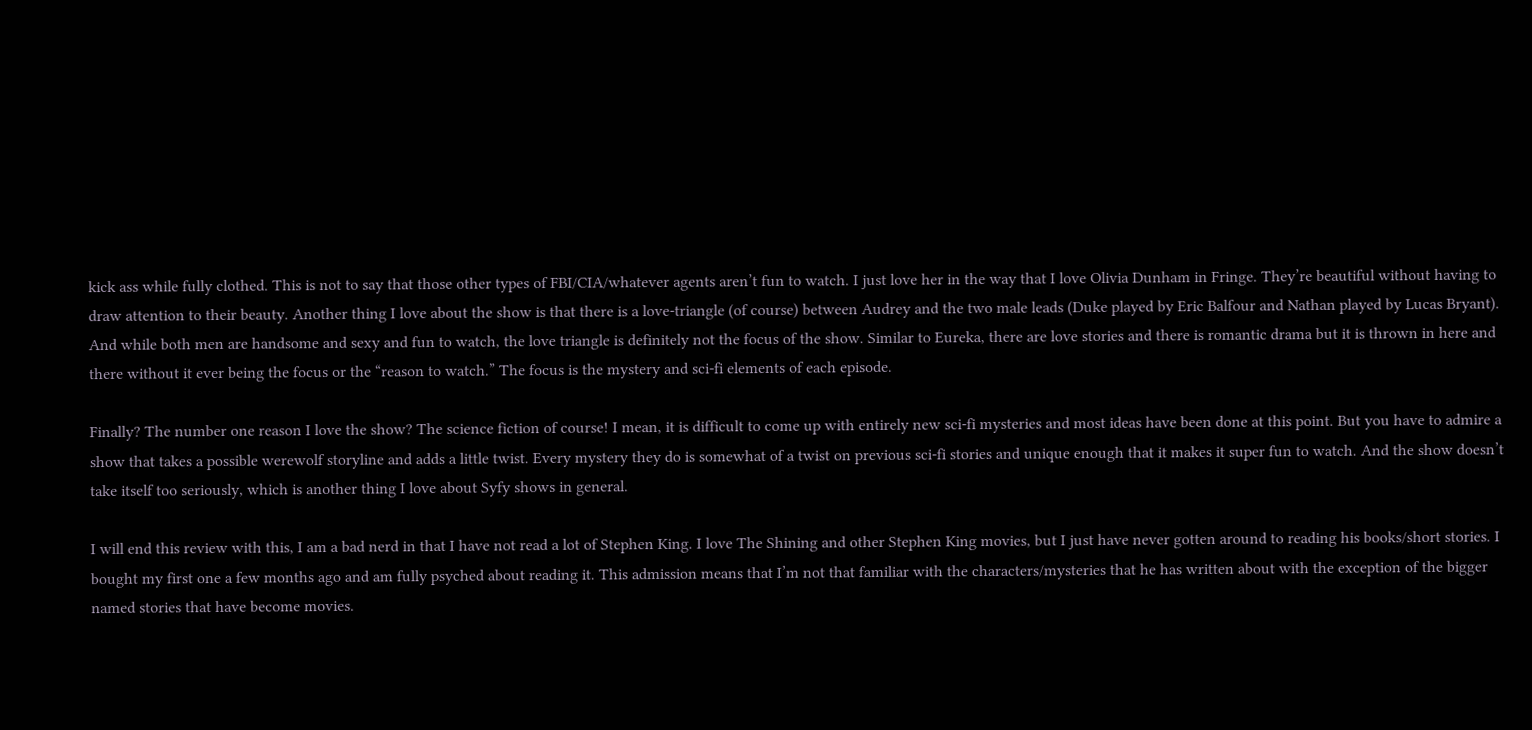kick ass while fully clothed. This is not to say that those other types of FBI/CIA/whatever agents aren’t fun to watch. I just love her in the way that I love Olivia Dunham in Fringe. They’re beautiful without having to draw attention to their beauty. Another thing I love about the show is that there is a love-triangle (of course) between Audrey and the two male leads (Duke played by Eric Balfour and Nathan played by Lucas Bryant). And while both men are handsome and sexy and fun to watch, the love triangle is definitely not the focus of the show. Similar to Eureka, there are love stories and there is romantic drama but it is thrown in here and there without it ever being the focus or the “reason to watch.” The focus is the mystery and sci-fi elements of each episode.

Finally? The number one reason I love the show? The science fiction of course! I mean, it is difficult to come up with entirely new sci-fi mysteries and most ideas have been done at this point. But you have to admire a show that takes a possible werewolf storyline and adds a little twist. Every mystery they do is somewhat of a twist on previous sci-fi stories and unique enough that it makes it super fun to watch. And the show doesn’t take itself too seriously, which is another thing I love about Syfy shows in general.

I will end this review with this, I am a bad nerd in that I have not read a lot of Stephen King. I love The Shining and other Stephen King movies, but I just have never gotten around to reading his books/short stories. I bought my first one a few months ago and am fully psyched about reading it. This admission means that I’m not that familiar with the characters/mysteries that he has written about with the exception of the bigger named stories that have become movies.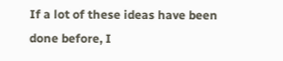If a lot of these ideas have been done before, I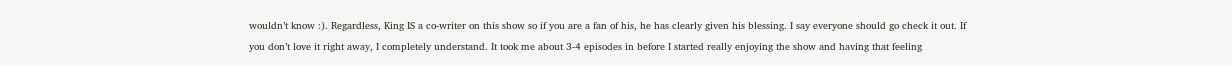wouldn’t know :). Regardless, King IS a co-writer on this show so if you are a fan of his, he has clearly given his blessing. I say everyone should go check it out. If you don’t love it right away, I completely understand. It took me about 3-4 episodes in before I started really enjoying the show and having that feeling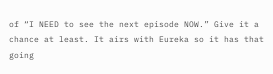of “I NEED to see the next episode NOW.” Give it a chance at least. It airs with Eureka so it has that going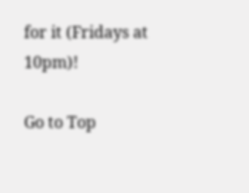for it (Fridays at 10pm)!

Go to Top